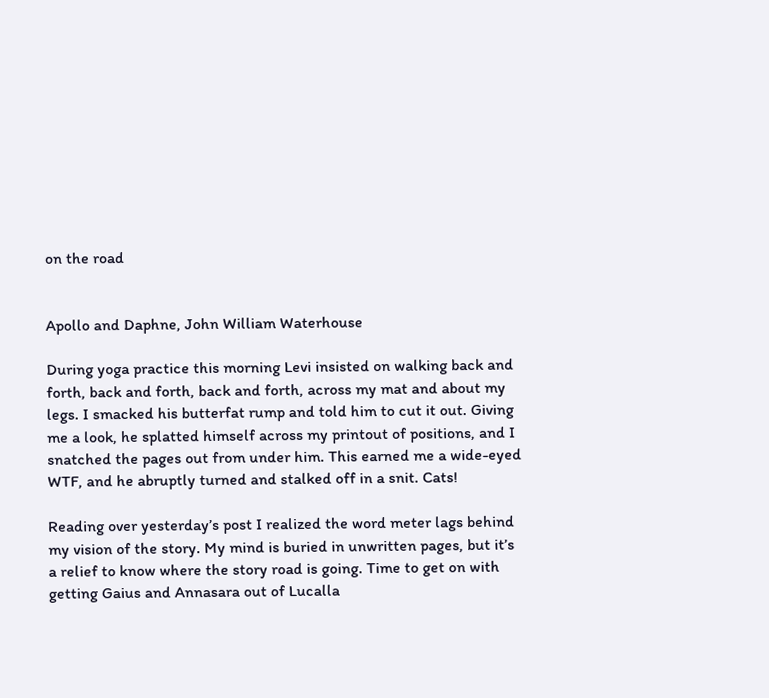on the road


Apollo and Daphne, John William Waterhouse

During yoga practice this morning Levi insisted on walking back and forth, back and forth, back and forth, across my mat and about my legs. I smacked his butterfat rump and told him to cut it out. Giving me a look, he splatted himself across my printout of positions, and I snatched the pages out from under him. This earned me a wide-eyed WTF, and he abruptly turned and stalked off in a snit. Cats!

Reading over yesterday’s post I realized the word meter lags behind my vision of the story. My mind is buried in unwritten pages, but it’s a relief to know where the story road is going. Time to get on with getting Gaius and Annasara out of Lucalla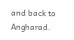and back to Angharad.